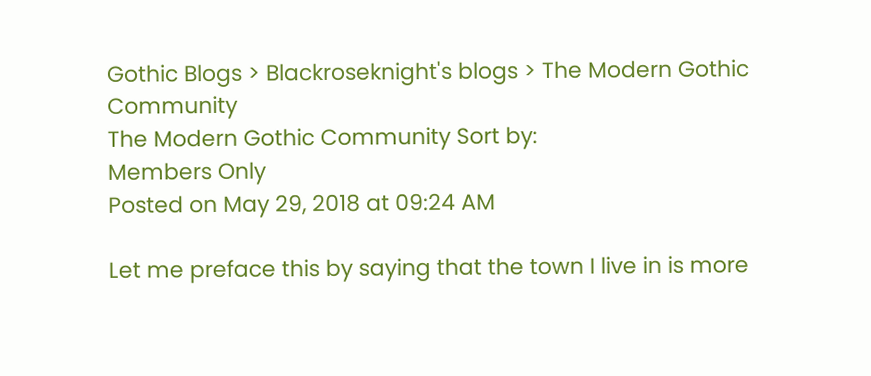Gothic Blogs > Blackroseknight's blogs > The Modern Gothic Community
The Modern Gothic Community Sort by:
Members Only
Posted on May 29, 2018 at 09:24 AM

Let me preface this by saying that the town I live in is more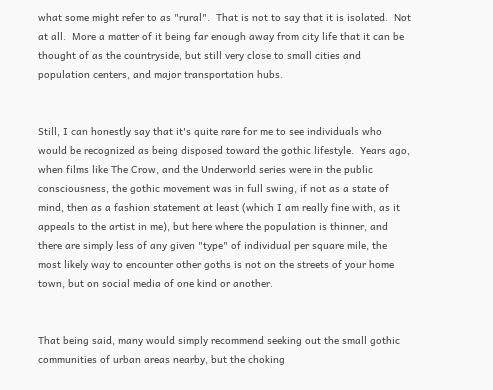what some might refer to as "rural".  That is not to say that it is isolated.  Not at all.  More a matter of it being far enough away from city life that it can be thought of as the countryside, but still very close to small cities and population centers, and major transportation hubs.


Still, I can honestly say that it's quite rare for me to see individuals who would be recognized as being disposed toward the gothic lifestyle.  Years ago, when films like The Crow, and the Underworld series were in the public consciousness, the gothic movement was in full swing, if not as a state of mind, then as a fashion statement at least (which I am really fine with, as it appeals to the artist in me), but here where the population is thinner, and there are simply less of any given "type" of individual per square mile, the most likely way to encounter other goths is not on the streets of your home town, but on social media of one kind or another.


That being said, many would simply recommend seeking out the small gothic communities of urban areas nearby, but the choking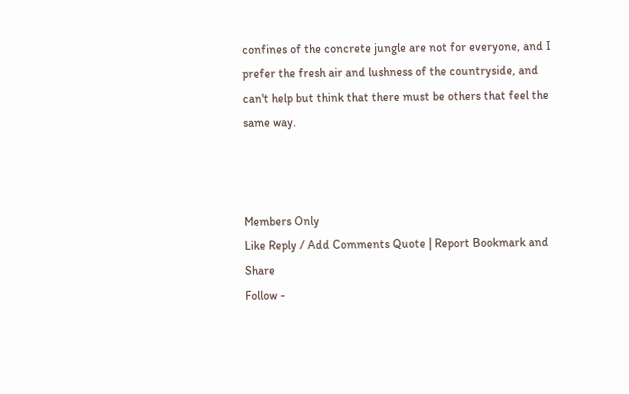confines of the concrete jungle are not for everyone, and I prefer the fresh air and lushness of the countryside, and can't help but think that there must be others that feel the same way.



Members Only
Like Reply / Add Comments Quote | Report Bookmark and Share
Follow -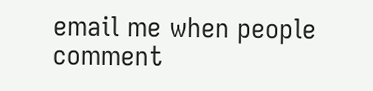email me when people comment